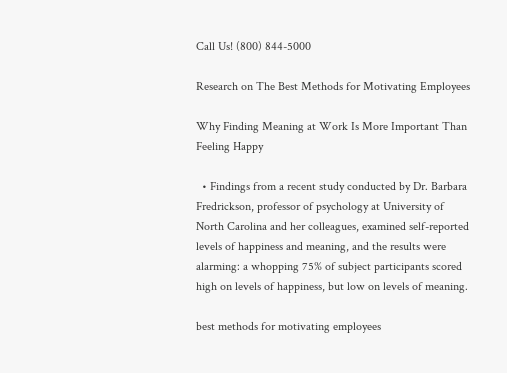Call Us! (800) 844-5000

Research on The Best Methods for Motivating Employees

Why Finding Meaning at Work Is More Important Than Feeling Happy

  • Findings from a recent study conducted by Dr. Barbara Fredrickson, professor of psychology at University of North Carolina and her colleagues, examined self-reported levels of happiness and meaning, and the results were alarming: a whopping 75% of subject participants scored high on levels of happiness, but low on levels of meaning.

best methods for motivating employees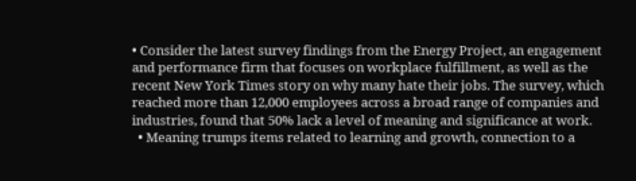• Consider the latest survey findings from the Energy Project, an engagement and performance firm that focuses on workplace fulfillment, as well as the recent New York Times story on why many hate their jobs. The survey, which reached more than 12,000 employees across a broad range of companies and industries, found that 50% lack a level of meaning and significance at work.
  • Meaning trumps items related to learning and growth, connection to a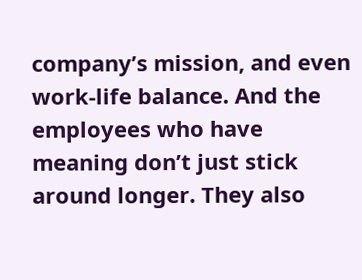company’s mission, and even work-life balance. And the employees who have meaning don’t just stick around longer. They also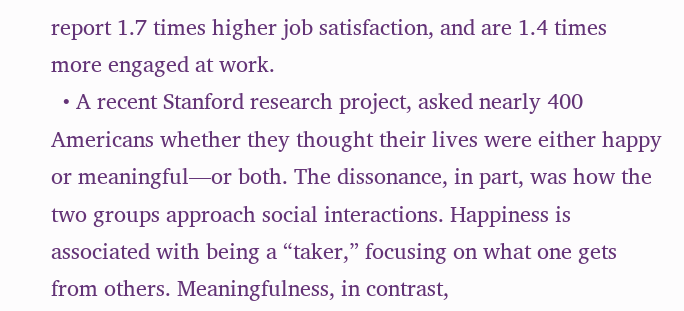report 1.7 times higher job satisfaction, and are 1.4 times more engaged at work.
  • A recent Stanford research project, asked nearly 400 Americans whether they thought their lives were either happy or meaningful—or both. The dissonance, in part, was how the two groups approach social interactions. Happiness is associated with being a “taker,” focusing on what one gets from others. Meaningfulness, in contrast,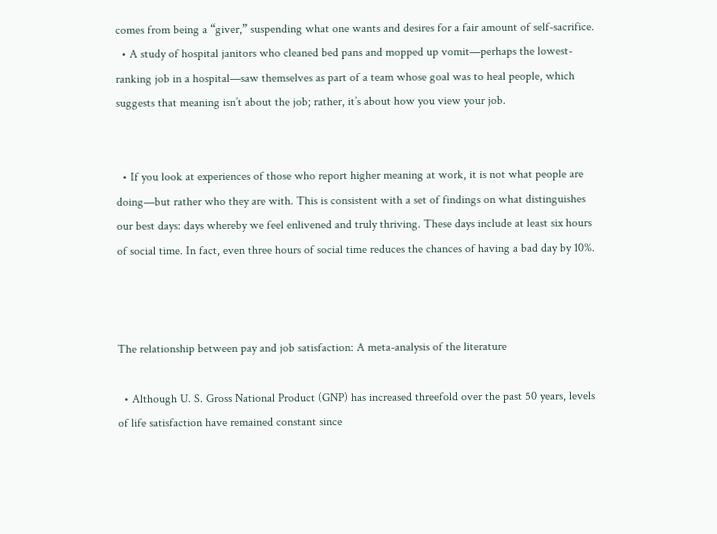comes from being a “giver,” suspending what one wants and desires for a fair amount of self-sacrifice.
  • A study of hospital janitors who cleaned bed pans and mopped up vomit—perhaps the lowest-ranking job in a hospital—saw themselves as part of a team whose goal was to heal people, which suggests that meaning isn’t about the job; rather, it’s about how you view your job.


  • If you look at experiences of those who report higher meaning at work, it is not what people are doing—but rather who they are with. This is consistent with a set of findings on what distinguishes our best days: days whereby we feel enlivened and truly thriving. These days include at least six hours of social time. In fact, even three hours of social time reduces the chances of having a bad day by 10%.



The relationship between pay and job satisfaction: A meta-analysis of the literature

  • Although U. S. Gross National Product (GNP) has increased threefold over the past 50 years, levels of life satisfaction have remained constant since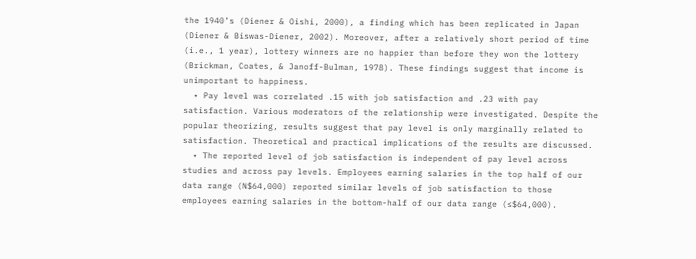the 1940’s (Diener & Oishi, 2000), a finding which has been replicated in Japan (Diener & Biswas-Diener, 2002). Moreover, after a relatively short period of time (i.e., 1 year), lottery winners are no happier than before they won the lottery (Brickman, Coates, & Janoff-Bulman, 1978). These findings suggest that income is unimportant to happiness.
  • Pay level was correlated .15 with job satisfaction and .23 with pay satisfaction. Various moderators of the relationship were investigated. Despite the popular theorizing, results suggest that pay level is only marginally related to satisfaction. Theoretical and practical implications of the results are discussed.
  • The reported level of job satisfaction is independent of pay level across studies and across pay levels. Employees earning salaries in the top half of our data range (N$64,000) reported similar levels of job satisfaction to those employees earning salaries in the bottom-half of our data range (≤$64,000).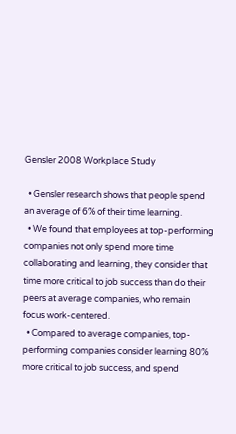Gensler 2008 Workplace Study

  • Gensler research shows that people spend an average of 6% of their time learning.
  • We found that employees at top-performing companies not only spend more time collaborating and learning, they consider that time more critical to job success than do their peers at average companies, who remain focus work-centered.
  • Compared to average companies, top-performing companies consider learning 80% more critical to job success, and spend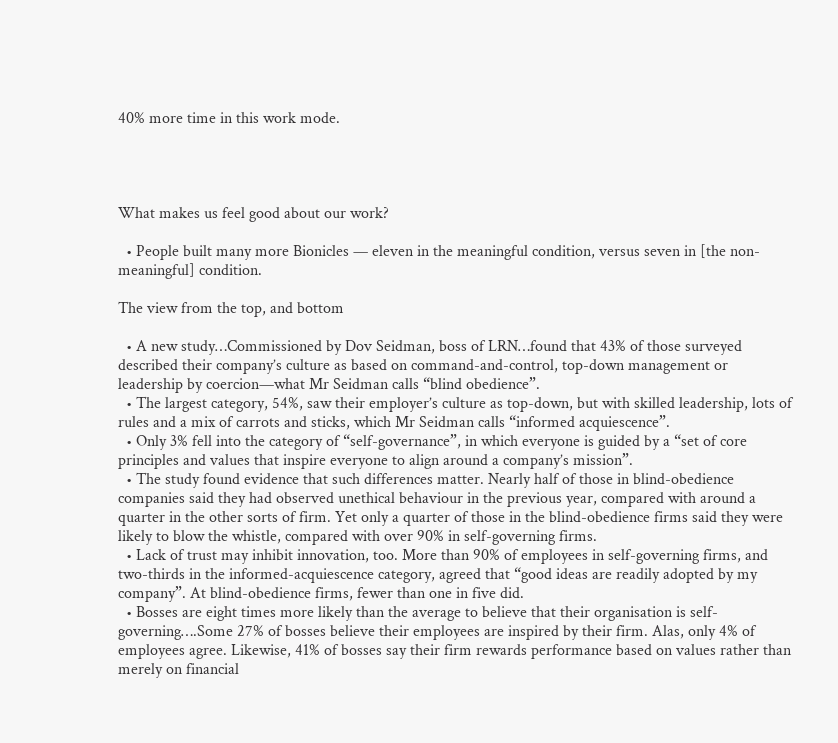40% more time in this work mode.




What makes us feel good about our work?

  • People built many more Bionicles — eleven in the meaningful condition, versus seven in [the non-meaningful] condition.

The view from the top, and bottom

  • A new study…Commissioned by Dov Seidman, boss of LRN…found that 43% of those surveyed described their company’s culture as based on command-and-control, top-down management or leadership by coercion—what Mr Seidman calls “blind obedience”.
  • The largest category, 54%, saw their employer’s culture as top-down, but with skilled leadership, lots of rules and a mix of carrots and sticks, which Mr Seidman calls “informed acquiescence”.
  • Only 3% fell into the category of “self-governance”, in which everyone is guided by a “set of core principles and values that inspire everyone to align around a company’s mission”.
  • The study found evidence that such differences matter. Nearly half of those in blind-obedience companies said they had observed unethical behaviour in the previous year, compared with around a quarter in the other sorts of firm. Yet only a quarter of those in the blind-obedience firms said they were likely to blow the whistle, compared with over 90% in self-governing firms.
  • Lack of trust may inhibit innovation, too. More than 90% of employees in self-governing firms, and two-thirds in the informed-acquiescence category, agreed that “good ideas are readily adopted by my company”. At blind-obedience firms, fewer than one in five did.
  • Bosses are eight times more likely than the average to believe that their organisation is self-governing….Some 27% of bosses believe their employees are inspired by their firm. Alas, only 4% of employees agree. Likewise, 41% of bosses say their firm rewards performance based on values rather than merely on financial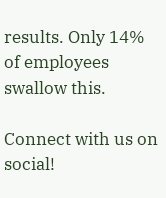results. Only 14% of employees swallow this.

Connect with us on social!